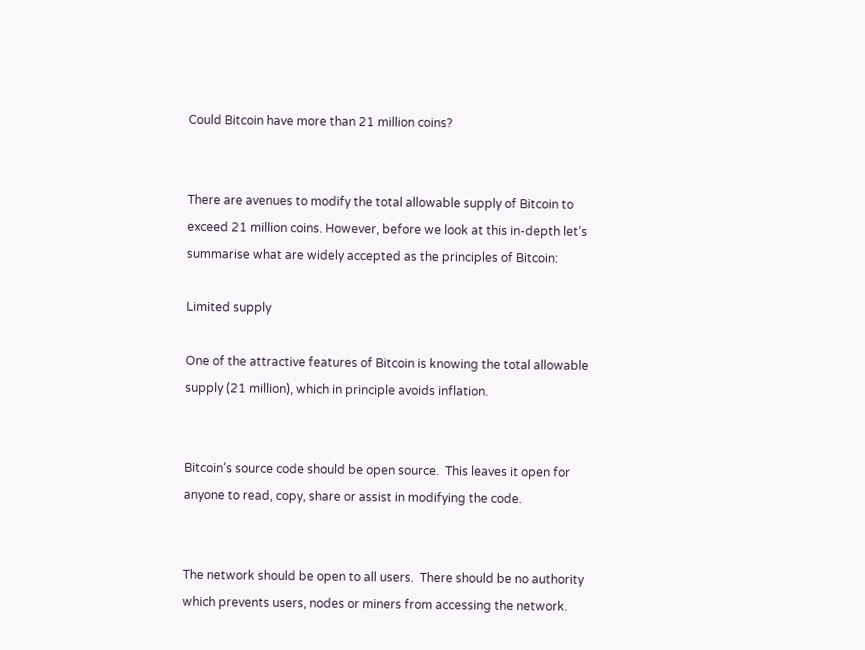Could Bitcoin have more than 21 million coins?


There are avenues to modify the total allowable supply of Bitcoin to exceed 21 million coins. However, before we look at this in-depth let’s summarise what are widely accepted as the principles of Bitcoin:

Limited supply

One of the attractive features of Bitcoin is knowing the total allowable supply (21 million), which in principle avoids inflation.


Bitcoin’s source code should be open source.  This leaves it open for anyone to read, copy, share or assist in modifying the code.


The network should be open to all users.  There should be no authority which prevents users, nodes or miners from accessing the network.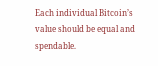Each individual Bitcoin’s value should be equal and spendable.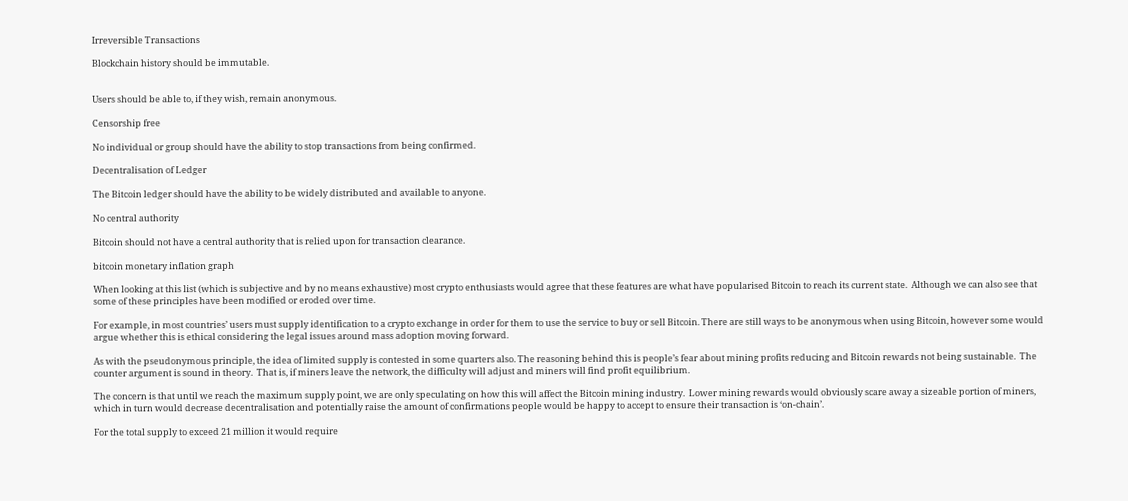Irreversible Transactions

Blockchain history should be immutable.


Users should be able to, if they wish, remain anonymous.

Censorship free

No individual or group should have the ability to stop transactions from being confirmed.

Decentralisation of Ledger

The Bitcoin ledger should have the ability to be widely distributed and available to anyone.

No central authority

Bitcoin should not have a central authority that is relied upon for transaction clearance.

bitcoin monetary inflation graph

When looking at this list (which is subjective and by no means exhaustive) most crypto enthusiasts would agree that these features are what have popularised Bitcoin to reach its current state.  Although we can also see that some of these principles have been modified or eroded over time.

For example, in most countries’ users must supply identification to a crypto exchange in order for them to use the service to buy or sell Bitcoin. There are still ways to be anonymous when using Bitcoin, however some would argue whether this is ethical considering the legal issues around mass adoption moving forward.

As with the pseudonymous principle, the idea of limited supply is contested in some quarters also. The reasoning behind this is people’s fear about mining profits reducing and Bitcoin rewards not being sustainable.  The counter argument is sound in theory.  That is, if miners leave the network, the difficulty will adjust and miners will find profit equilibrium.

The concern is that until we reach the maximum supply point, we are only speculating on how this will affect the Bitcoin mining industry.  Lower mining rewards would obviously scare away a sizeable portion of miners, which in turn would decrease decentralisation and potentially raise the amount of confirmations people would be happy to accept to ensure their transaction is ‘on-chain’.

For the total supply to exceed 21 million it would require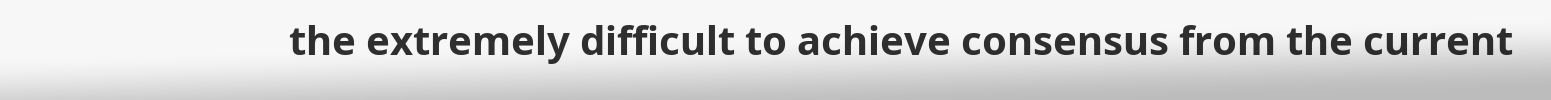the extremely difficult to achieve consensus from the current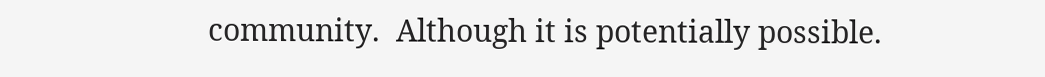community.  Although it is potentially possible.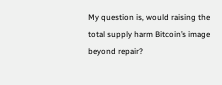My question is, would raising the total supply harm Bitcoin’s image beyond repair?